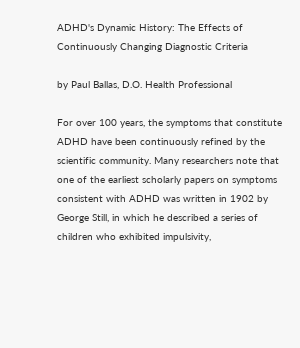ADHD's Dynamic History: The Effects of Continuously Changing Diagnostic Criteria

by Paul Ballas, D.O. Health Professional

For over 100 years, the symptoms that constitute ADHD have been continuously refined by the scientific community. Many researchers note that one of the earliest scholarly papers on symptoms consistent with ADHD was written in 1902 by George Still, in which he described a series of children who exhibited impulsivity,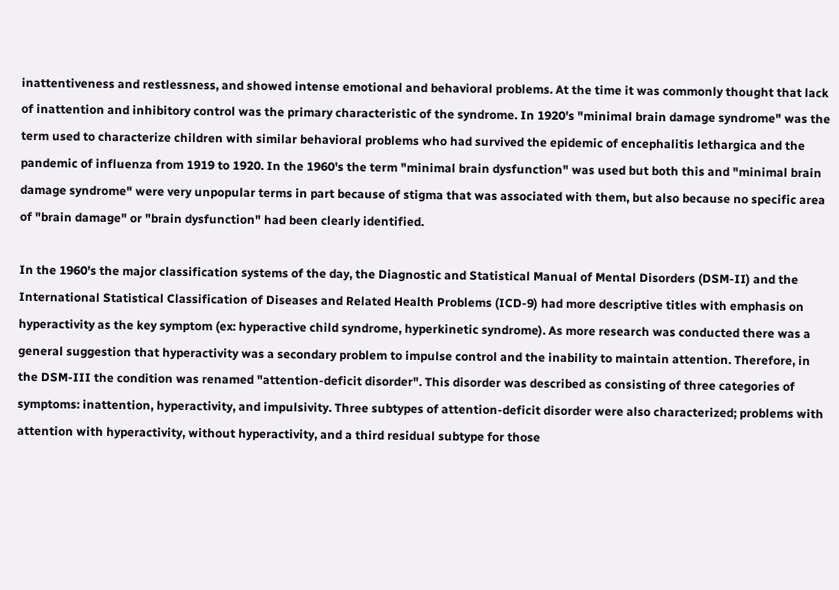inattentiveness and restlessness, and showed intense emotional and behavioral problems. At the time it was commonly thought that lack of inattention and inhibitory control was the primary characteristic of the syndrome. In 1920's "minimal brain damage syndrome" was the term used to characterize children with similar behavioral problems who had survived the epidemic of encephalitis lethargica and the pandemic of influenza from 1919 to 1920. In the 1960's the term "minimal brain dysfunction" was used but both this and "minimal brain damage syndrome" were very unpopular terms in part because of stigma that was associated with them, but also because no specific area of "brain damage" or "brain dysfunction" had been clearly identified.

In the 1960's the major classification systems of the day, the Diagnostic and Statistical Manual of Mental Disorders (DSM-II) and the International Statistical Classification of Diseases and Related Health Problems (ICD-9) had more descriptive titles with emphasis on hyperactivity as the key symptom (ex: hyperactive child syndrome, hyperkinetic syndrome). As more research was conducted there was a general suggestion that hyperactivity was a secondary problem to impulse control and the inability to maintain attention. Therefore, in the DSM-III the condition was renamed "attention-deficit disorder". This disorder was described as consisting of three categories of symptoms: inattention, hyperactivity, and impulsivity. Three subtypes of attention-deficit disorder were also characterized; problems with attention with hyperactivity, without hyperactivity, and a third residual subtype for those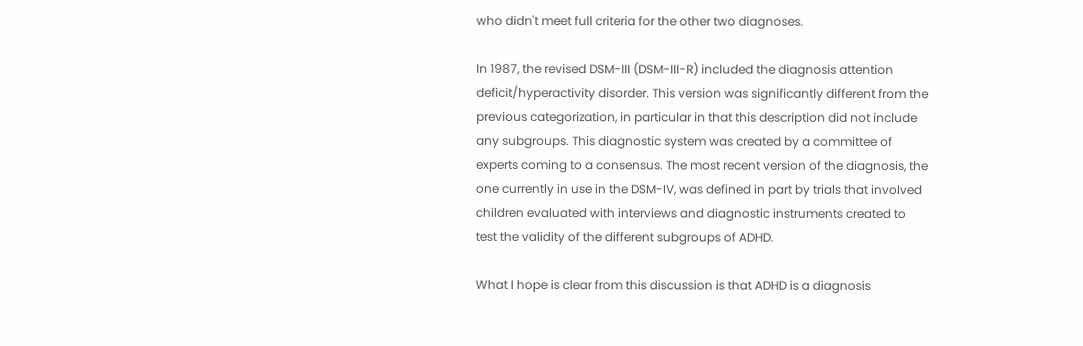who didn't meet full criteria for the other two diagnoses.

In 1987, the revised DSM-III (DSM-III-R) included the diagnosis attention deficit/hyperactivity disorder. This version was significantly different from the previous categorization, in particular in that this description did not include any subgroups. This diagnostic system was created by a committee of experts coming to a consensus. The most recent version of the diagnosis, the one currently in use in the DSM-IV, was defined in part by trials that involved children evaluated with interviews and diagnostic instruments created to test the validity of the different subgroups of ADHD.

What I hope is clear from this discussion is that ADHD is a diagnosis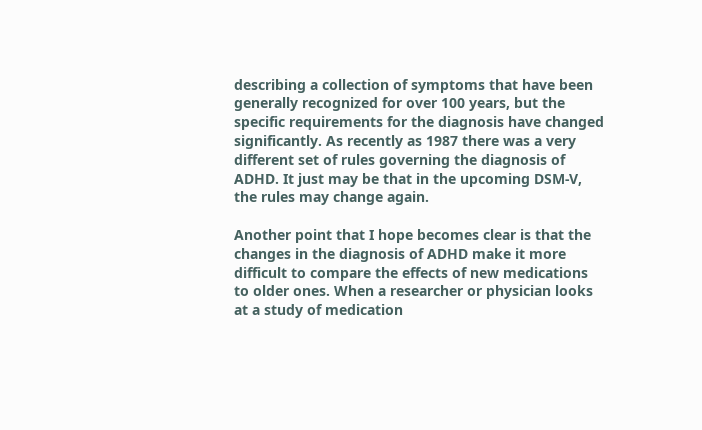describing a collection of symptoms that have been generally recognized for over 100 years, but the specific requirements for the diagnosis have changed significantly. As recently as 1987 there was a very different set of rules governing the diagnosis of ADHD. It just may be that in the upcoming DSM-V, the rules may change again.

Another point that I hope becomes clear is that the changes in the diagnosis of ADHD make it more difficult to compare the effects of new medications to older ones. When a researcher or physician looks at a study of medication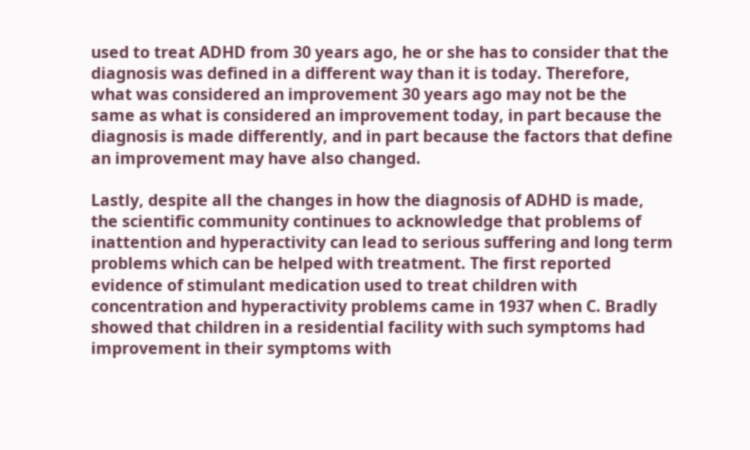used to treat ADHD from 30 years ago, he or she has to consider that the diagnosis was defined in a different way than it is today. Therefore, what was considered an improvement 30 years ago may not be the same as what is considered an improvement today, in part because the diagnosis is made differently, and in part because the factors that define an improvement may have also changed.

Lastly, despite all the changes in how the diagnosis of ADHD is made, the scientific community continues to acknowledge that problems of inattention and hyperactivity can lead to serious suffering and long term problems which can be helped with treatment. The first reported evidence of stimulant medication used to treat children with concentration and hyperactivity problems came in 1937 when C. Bradly showed that children in a residential facility with such symptoms had improvement in their symptoms with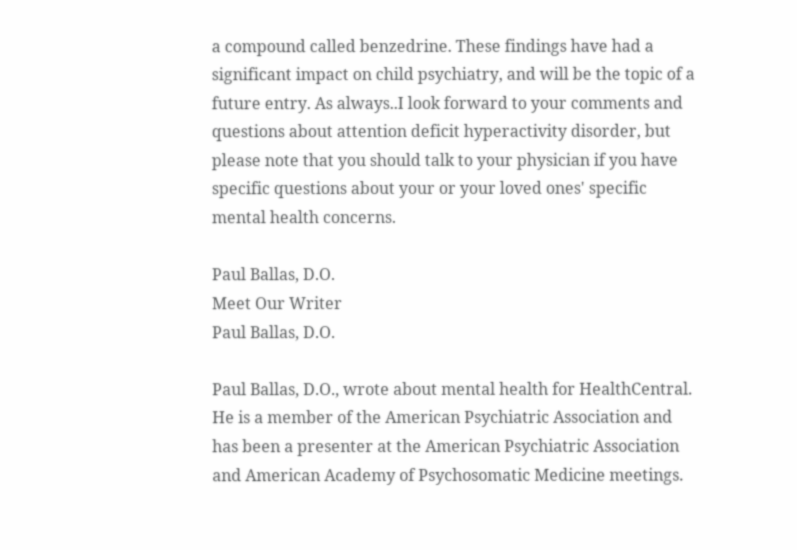a compound called benzedrine. These findings have had a significant impact on child psychiatry, and will be the topic of a future entry. As always..I look forward to your comments and questions about attention deficit hyperactivity disorder, but please note that you should talk to your physician if you have specific questions about your or your loved ones' specific mental health concerns.

Paul Ballas, D.O.
Meet Our Writer
Paul Ballas, D.O.

Paul Ballas, D.O., wrote about mental health for HealthCentral. He is a member of the American Psychiatric Association and has been a presenter at the American Psychiatric Association and American Academy of Psychosomatic Medicine meetings.